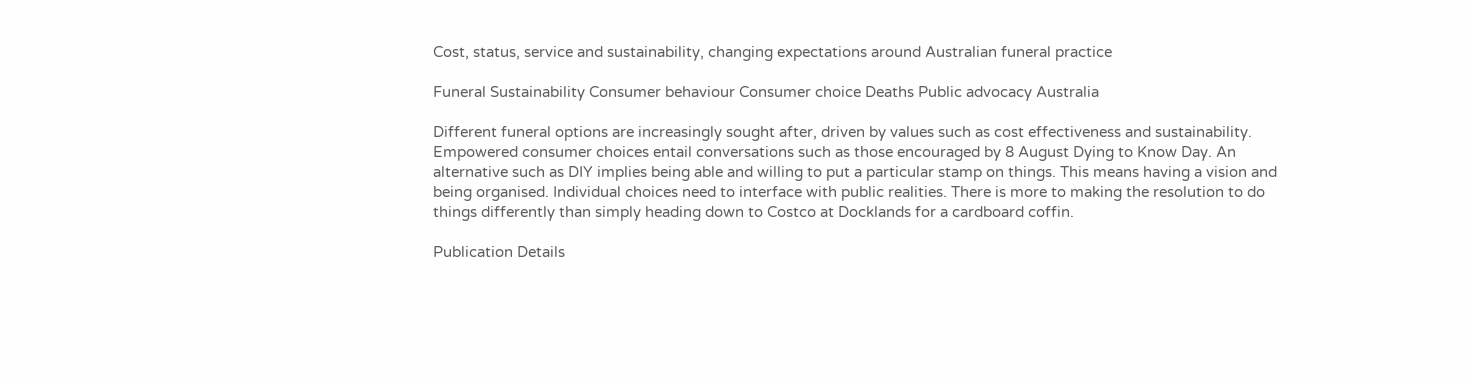Cost, status, service and sustainability, changing expectations around Australian funeral practice

Funeral Sustainability Consumer behaviour Consumer choice Deaths Public advocacy Australia

Different funeral options are increasingly sought after, driven by values such as cost effectiveness and sustainability. Empowered consumer choices entail conversations such as those encouraged by 8 August Dying to Know Day. An alternative such as DIY implies being able and willing to put a particular stamp on things. This means having a vision and being organised. Individual choices need to interface with public realities. There is more to making the resolution to do things differently than simply heading down to Costco at Docklands for a cardboard coffin.

Publication Details